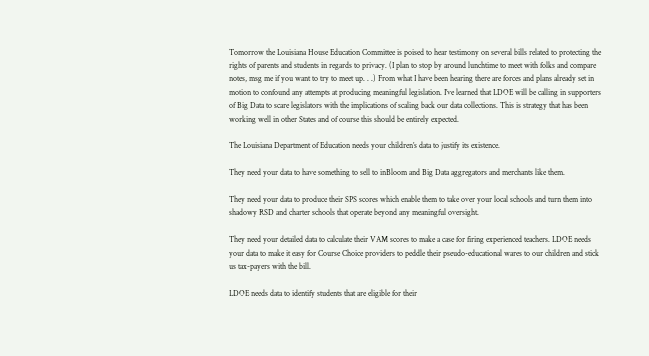Tomorrow the Louisiana House Education Committee is poised to hear testimony on several bills related to protecting the rights of parents and students in regards to privacy. (I plan to stop by around lunchtime to meet with folks and compare notes, msg me if you want to try to meet up. . .) From what I have been hearing there are forces and plans already set in motion to confound any attempts at producing meaningful legislation. I’ve learned that LDOE will be calling in supporters of Big Data to scare legislators with the implications of scaling back our data collections. This is strategy that has been working well in other States and of course this should be entirely expected.

The Louisiana Department of Education needs your children’s data to justify its existence.

They need your data to have something to sell to inBloom and Big Data aggregators and merchants like them.

They need your data to produce their SPS scores which enable them to take over your local schools and turn them into shadowy RSD and charter schools that operate beyond any meaningful oversight.

They need your detailed data to calculate their VAM scores to make a case for firing experienced teachers. LDOE needs your data to make it easy for Course Choice providers to peddle their pseudo-educational wares to our children and stick us tax-payers with the bill.

LDOE needs data to identify students that are eligible for their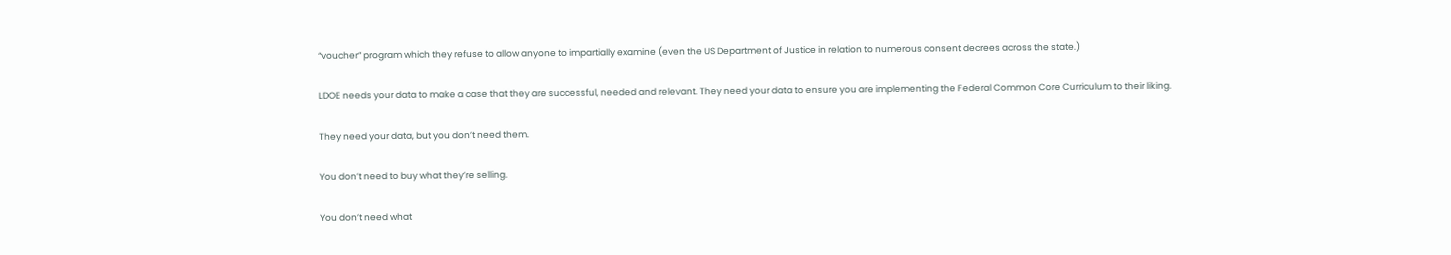“voucher” program which they refuse to allow anyone to impartially examine (even the US Department of Justice in relation to numerous consent decrees across the state.)

LDOE needs your data to make a case that they are successful, needed and relevant. They need your data to ensure you are implementing the Federal Common Core Curriculum to their liking.

They need your data, but you don’t need them.

You don’t need to buy what they’re selling.

You don’t need what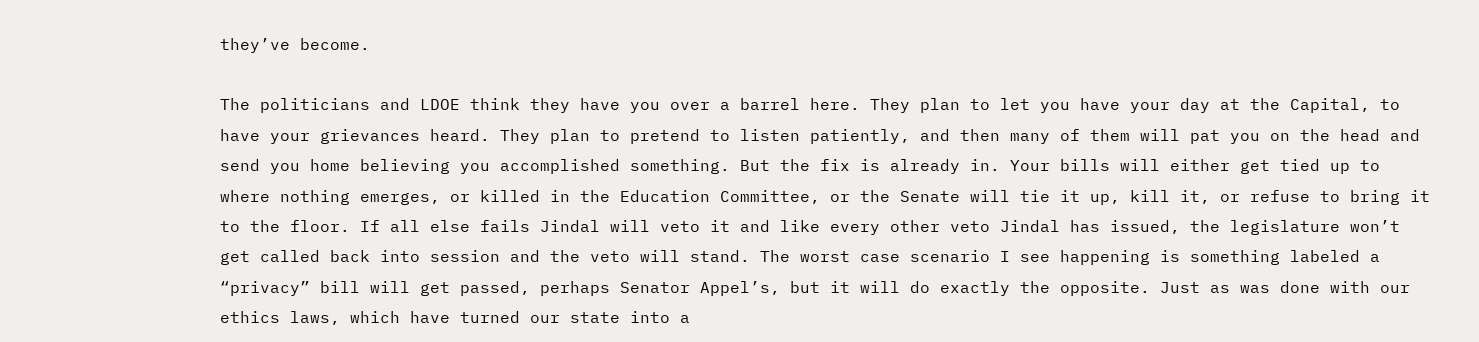they’ve become.

The politicians and LDOE think they have you over a barrel here. They plan to let you have your day at the Capital, to have your grievances heard. They plan to pretend to listen patiently, and then many of them will pat you on the head and send you home believing you accomplished something. But the fix is already in. Your bills will either get tied up to where nothing emerges, or killed in the Education Committee, or the Senate will tie it up, kill it, or refuse to bring it to the floor. If all else fails Jindal will veto it and like every other veto Jindal has issued, the legislature won’t get called back into session and the veto will stand. The worst case scenario I see happening is something labeled a “privacy” bill will get passed, perhaps Senator Appel’s, but it will do exactly the opposite. Just as was done with our ethics laws, which have turned our state into a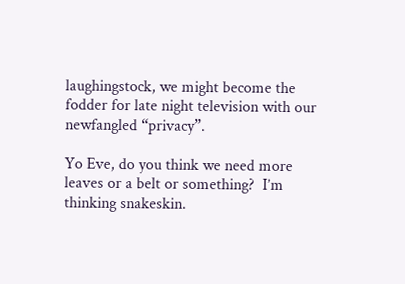laughingstock, we might become the fodder for late night television with our newfangled “privacy”.

Yo Eve, do you think we need more leaves or a belt or something?  I’m thinking snakeskin.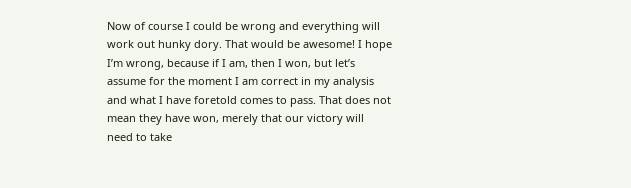Now of course I could be wrong and everything will work out hunky dory. That would be awesome! I hope I’m wrong, because if I am, then I won, but let’s assume for the moment I am correct in my analysis and what I have foretold comes to pass. That does not mean they have won, merely that our victory will need to take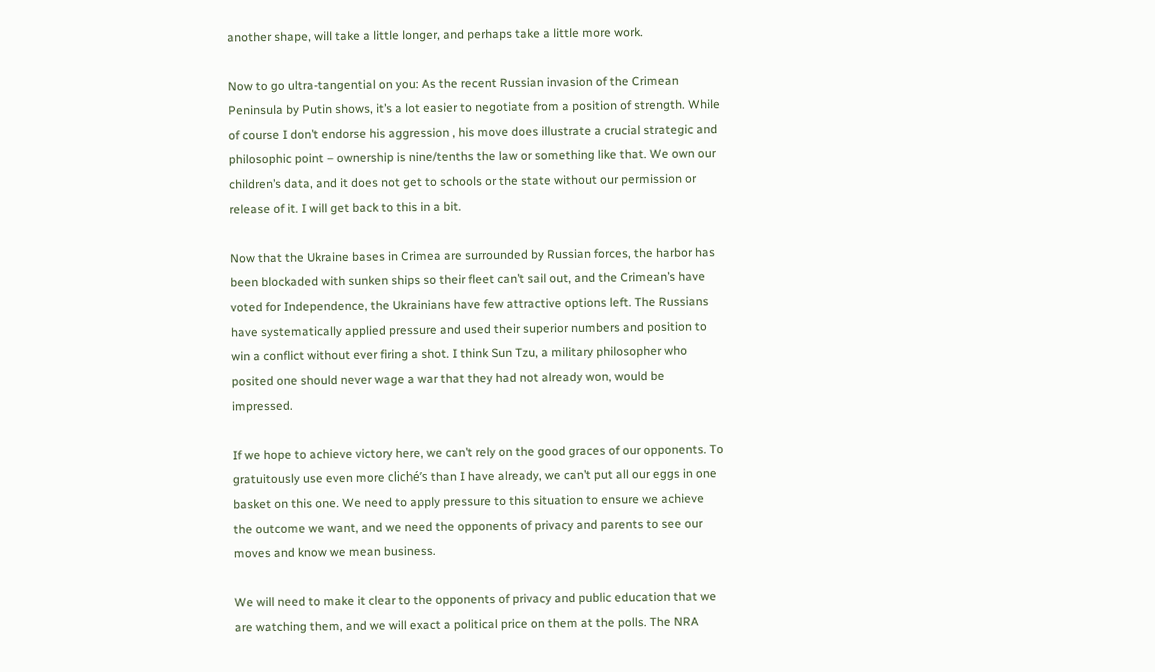another shape, will take a little longer, and perhaps take a little more work.

Now to go ultra-tangential on you: As the recent Russian invasion of the Crimean Peninsula by Putin shows, it’s a lot easier to negotiate from a position of strength. While of course I don’t endorse his aggression , his move does illustrate a crucial strategic and philosophic point – ownership is nine/tenths the law or something like that. We own our children’s data, and it does not get to schools or the state without our permission or release of it. I will get back to this in a bit.

Now that the Ukraine bases in Crimea are surrounded by Russian forces, the harbor has been blockaded with sunken ships so their fleet can’t sail out, and the Crimean’s have voted for Independence, the Ukrainians have few attractive options left. The Russians have systematically applied pressure and used their superior numbers and position to win a conflict without ever firing a shot. I think Sun Tzu, a military philosopher who posited one should never wage a war that they had not already won, would be impressed.

If we hope to achieve victory here, we can’t rely on the good graces of our opponents. To gratuitously use even more cliché’s than I have already, we can’t put all our eggs in one basket on this one. We need to apply pressure to this situation to ensure we achieve the outcome we want, and we need the opponents of privacy and parents to see our moves and know we mean business.

We will need to make it clear to the opponents of privacy and public education that we are watching them, and we will exact a political price on them at the polls. The NRA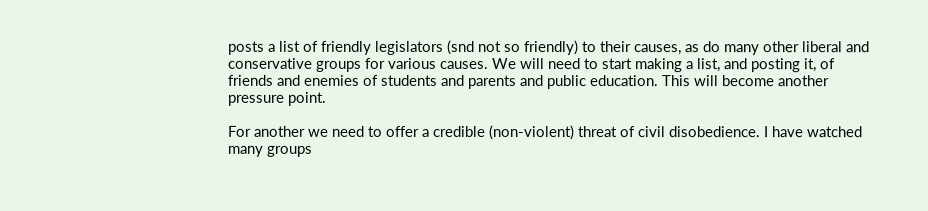posts a list of friendly legislators (snd not so friendly) to their causes, as do many other liberal and conservative groups for various causes. We will need to start making a list, and posting it, of friends and enemies of students and parents and public education. This will become another pressure point.

For another we need to offer a credible (non-violent) threat of civil disobedience. I have watched many groups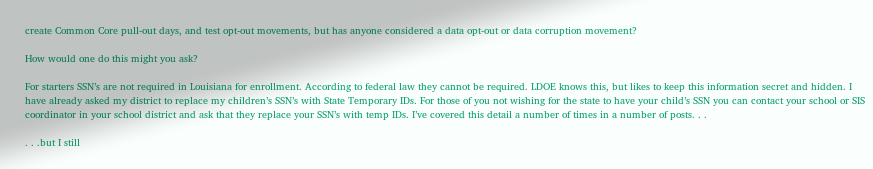create Common Core pull-out days, and test opt-out movements, but has anyone considered a data opt-out or data corruption movement?

How would one do this might you ask?

For starters SSN’s are not required in Louisiana for enrollment. According to federal law they cannot be required. LDOE knows this, but likes to keep this information secret and hidden. I have already asked my district to replace my children’s SSN’s with State Temporary IDs. For those of you not wishing for the state to have your child’s SSN you can contact your school or SIS coordinator in your school district and ask that they replace your SSN’s with temp IDs. I’ve covered this detail a number of times in a number of posts. . .

. . .but I still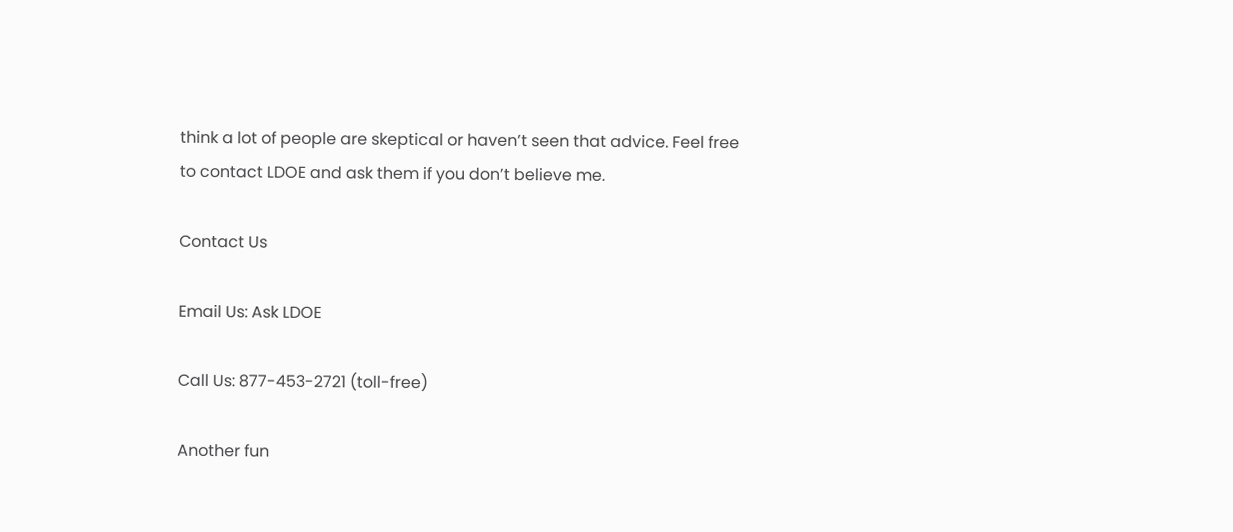think a lot of people are skeptical or haven’t seen that advice. Feel free to contact LDOE and ask them if you don’t believe me.

Contact Us

Email Us: Ask LDOE

Call Us: 877-453-2721 (toll-free)

Another fun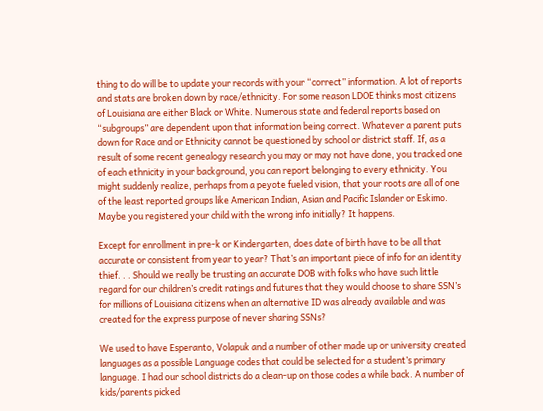thing to do will be to update your records with your “correct” information. A lot of reports and stats are broken down by race/ethnicity. For some reason LDOE thinks most citizens of Louisiana are either Black or White. Numerous state and federal reports based on “subgroups” are dependent upon that information being correct. Whatever a parent puts down for Race and or Ethnicity cannot be questioned by school or district staff. If, as a result of some recent genealogy research you may or may not have done, you tracked one of each ethnicity in your background, you can report belonging to every ethnicity. You might suddenly realize, perhaps from a peyote fueled vision, that your roots are all of one of the least reported groups like American Indian, Asian and Pacific Islander or Eskimo. Maybe you registered your child with the wrong info initially? It happens.

Except for enrollment in pre-k or Kindergarten, does date of birth have to be all that accurate or consistent from year to year? That’s an important piece of info for an identity thief. . . Should we really be trusting an accurate DOB with folks who have such little regard for our children’s credit ratings and futures that they would choose to share SSN’s for millions of Louisiana citizens when an alternative ID was already available and was created for the express purpose of never sharing SSNs?

We used to have Esperanto, Volapuk and a number of other made up or university created languages as a possible Language codes that could be selected for a student’s primary language. I had our school districts do a clean-up on those codes a while back. A number of kids/parents picked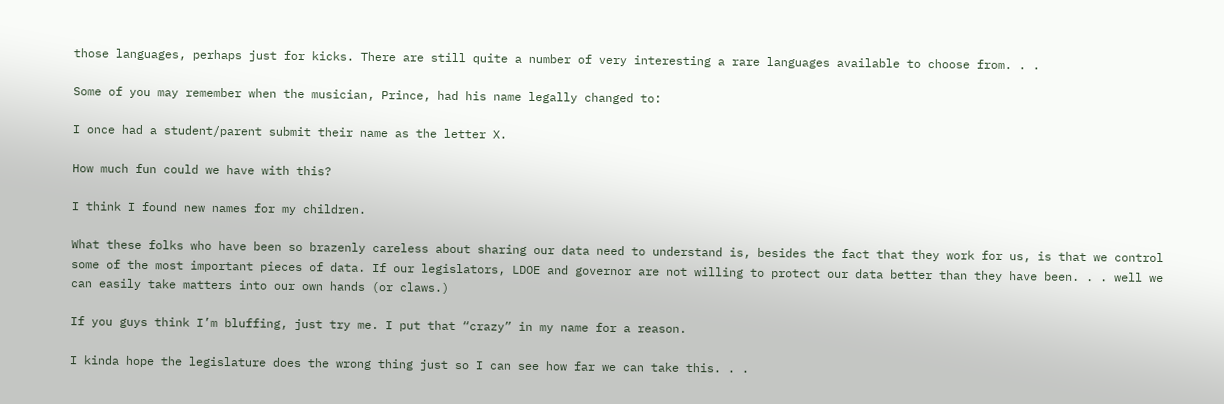those languages, perhaps just for kicks. There are still quite a number of very interesting a rare languages available to choose from. . .

Some of you may remember when the musician, Prince, had his name legally changed to:

I once had a student/parent submit their name as the letter X.

How much fun could we have with this?

I think I found new names for my children.

What these folks who have been so brazenly careless about sharing our data need to understand is, besides the fact that they work for us, is that we control some of the most important pieces of data. If our legislators, LDOE and governor are not willing to protect our data better than they have been. . . well we can easily take matters into our own hands (or claws.)

If you guys think I’m bluffing, just try me. I put that “crazy” in my name for a reason.

I kinda hope the legislature does the wrong thing just so I can see how far we can take this. . .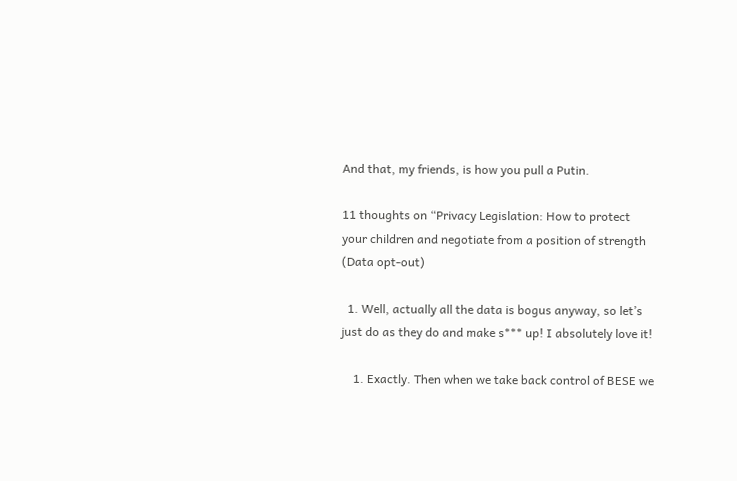And that, my friends, is how you pull a Putin.

11 thoughts on “Privacy Legislation: How to protect your children and negotiate from a position of strength (Data opt-out)

  1. Well, actually all the data is bogus anyway, so let’s just do as they do and make s*** up! I absolutely love it!

    1. Exactly. Then when we take back control of BESE we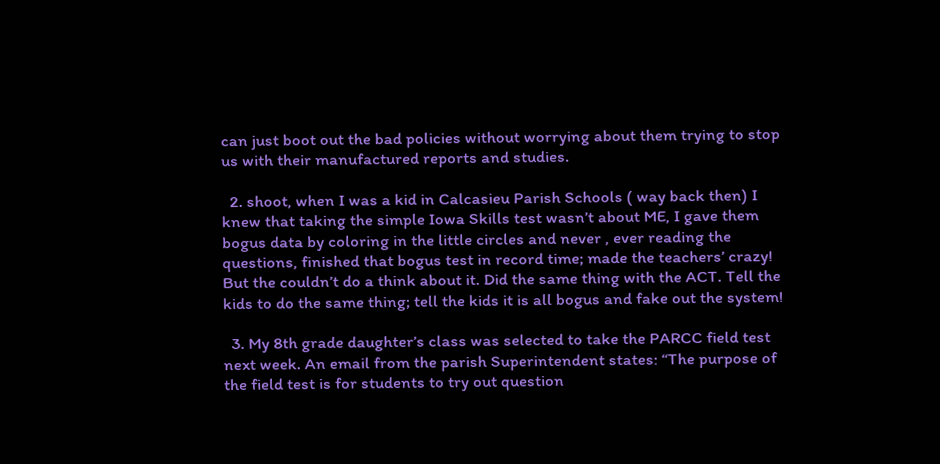can just boot out the bad policies without worrying about them trying to stop us with their manufactured reports and studies.

  2. shoot, when I was a kid in Calcasieu Parish Schools ( way back then) I knew that taking the simple Iowa Skills test wasn’t about ME, I gave them bogus data by coloring in the little circles and never , ever reading the questions, finished that bogus test in record time; made the teachers’ crazy! But the couldn’t do a think about it. Did the same thing with the ACT. Tell the kids to do the same thing; tell the kids it is all bogus and fake out the system!

  3. My 8th grade daughter’s class was selected to take the PARCC field test next week. An email from the parish Superintendent states: “The purpose of the field test is for students to try out question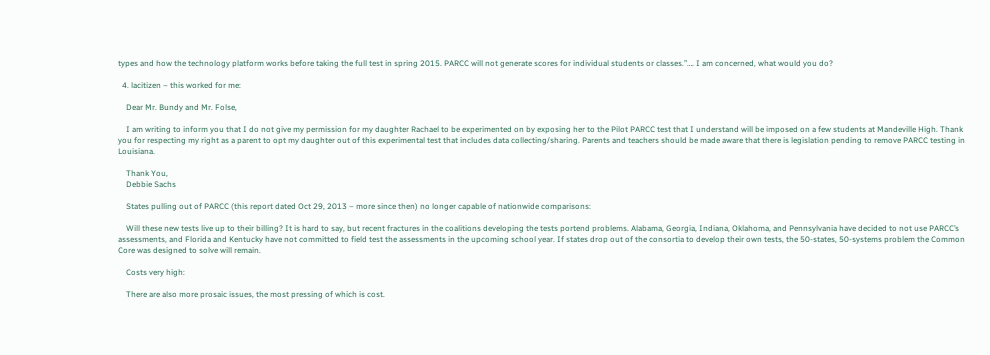types and how the technology platform works before taking the full test in spring 2015. PARCC will not generate scores for individual students or classes.”…. I am concerned, what would you do?

  4. lacitizen – this worked for me:

    Dear Mr. Bundy and Mr. Folse,

    I am writing to inform you that I do not give my permission for my daughter Rachael to be experimented on by exposing her to the Pilot PARCC test that I understand will be imposed on a few students at Mandeville High. Thank you for respecting my right as a parent to opt my daughter out of this experimental test that includes data collecting/sharing. Parents and teachers should be made aware that there is legislation pending to remove PARCC testing in Louisiana.

    Thank You,
    Debbie Sachs

    States pulling out of PARCC (this report dated Oct 29, 2013 – more since then) no longer capable of nationwide comparisons:

    Will these new tests live up to their billing? It is hard to say, but recent fractures in the coalitions developing the tests portend problems. Alabama, Georgia, Indiana, Oklahoma, and Pennsylvania have decided to not use PARCC’s assessments, and Florida and Kentucky have not committed to field test the assessments in the upcoming school year. If states drop out of the consortia to develop their own tests, the 50-states, 50-systems problem the Common Core was designed to solve will remain.

    Costs very high:

    There are also more prosaic issues, the most pressing of which is cost.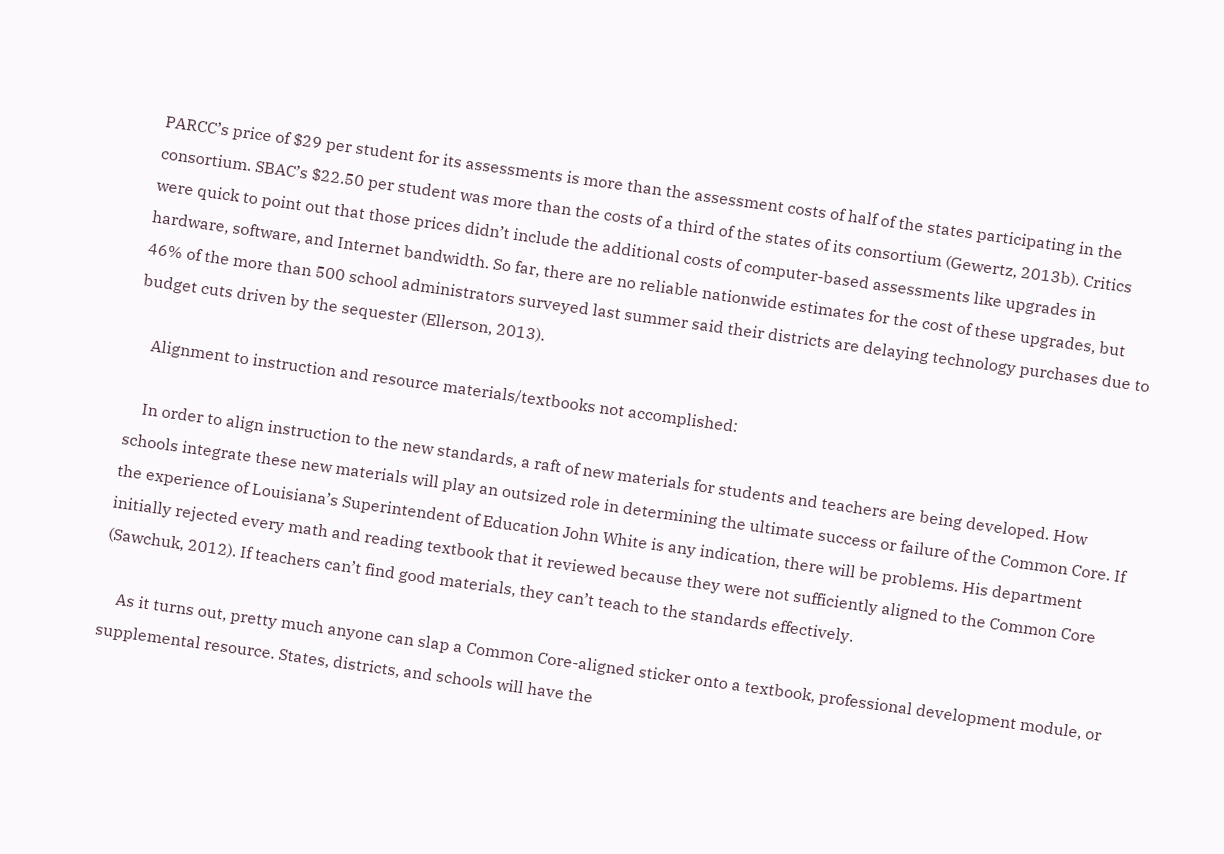PARCC’s price of $29 per student for its assessments is more than the assessment costs of half of the states participating in the consortium. SBAC’s $22.50 per student was more than the costs of a third of the states of its consortium (Gewertz, 2013b). Critics were quick to point out that those prices didn’t include the additional costs of computer-based assessments like upgrades in hardware, software, and Internet bandwidth. So far, there are no reliable nationwide estimates for the cost of these upgrades, but 46% of the more than 500 school administrators surveyed last summer said their districts are delaying technology purchases due to budget cuts driven by the sequester (Ellerson, 2013).

    Alignment to instruction and resource materials/textbooks not accomplished:

    In order to align instruction to the new standards, a raft of new materials for students and teachers are being developed. How schools integrate these new materials will play an outsized role in determining the ultimate success or failure of the Common Core. If the experience of Louisiana’s Superintendent of Education John White is any indication, there will be problems. His department initially rejected every math and reading textbook that it reviewed because they were not sufficiently aligned to the Common Core (Sawchuk, 2012). If teachers can’t find good materials, they can’t teach to the standards effectively.

    As it turns out, pretty much anyone can slap a Common Core-aligned sticker onto a textbook, professional development module, or supplemental resource. States, districts, and schools will have the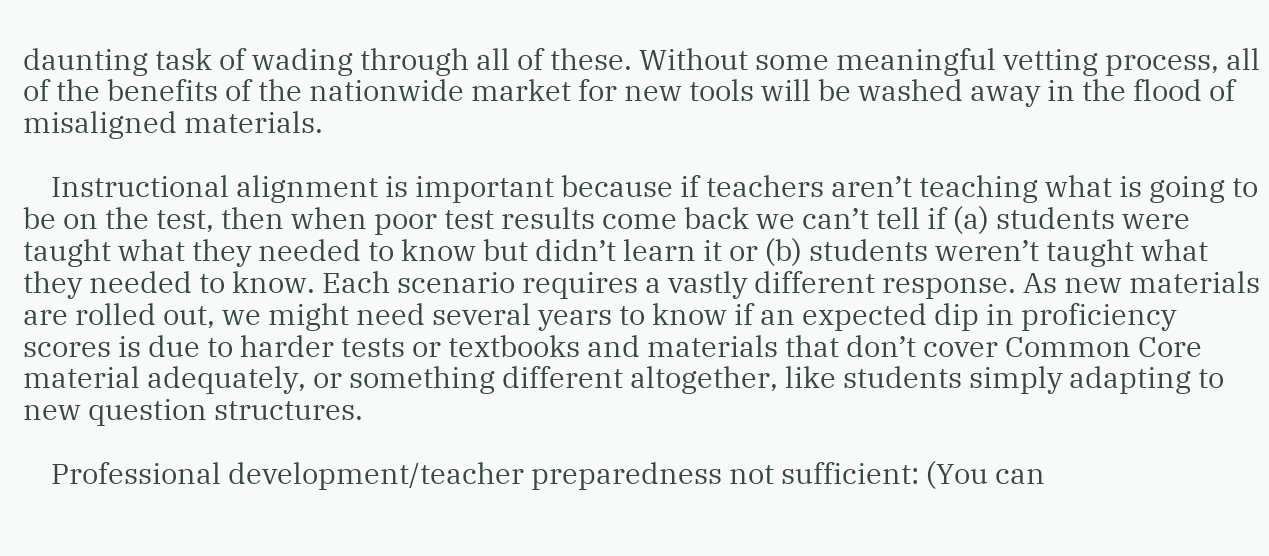daunting task of wading through all of these. Without some meaningful vetting process, all of the benefits of the nationwide market for new tools will be washed away in the flood of misaligned materials.

    Instructional alignment is important because if teachers aren’t teaching what is going to be on the test, then when poor test results come back we can’t tell if (a) students were taught what they needed to know but didn’t learn it or (b) students weren’t taught what they needed to know. Each scenario requires a vastly different response. As new materials are rolled out, we might need several years to know if an expected dip in proficiency scores is due to harder tests or textbooks and materials that don’t cover Common Core material adequately, or something different altogether, like students simply adapting to new question structures.

    Professional development/teacher preparedness not sufficient: (You can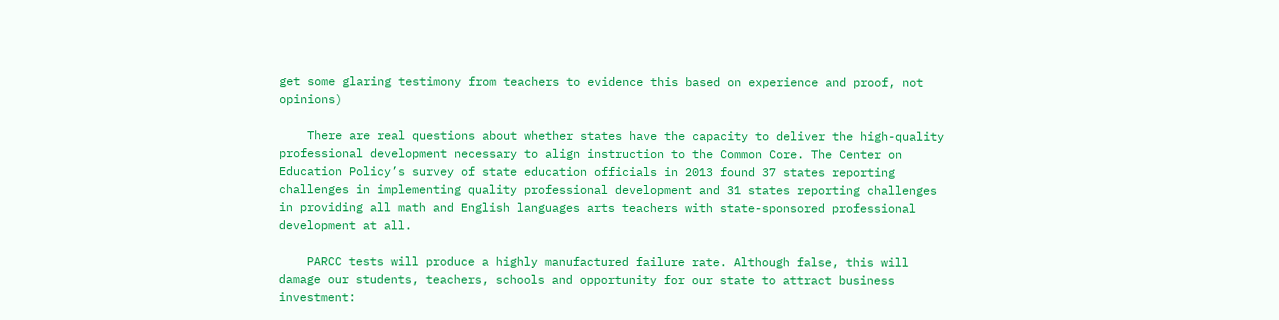get some glaring testimony from teachers to evidence this based on experience and proof, not opinions)

    There are real questions about whether states have the capacity to deliver the high-quality professional development necessary to align instruction to the Common Core. The Center on Education Policy’s survey of state education officials in 2013 found 37 states reporting challenges in implementing quality professional development and 31 states reporting challenges in providing all math and English languages arts teachers with state-sponsored professional development at all.

    PARCC tests will produce a highly manufactured failure rate. Although false, this will damage our students, teachers, schools and opportunity for our state to attract business investment: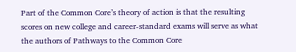Part of the Common Core’s theory of action is that the resulting scores on new college and career-standard exams will serve as what the authors of Pathways to the Common Core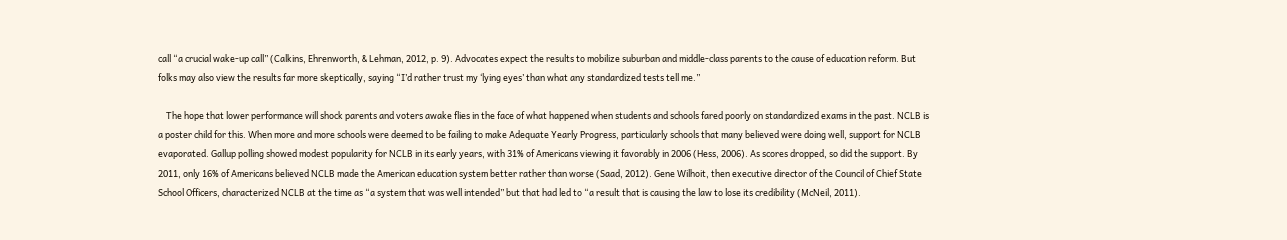call “a crucial wake-up call” (Calkins, Ehrenworth, & Lehman, 2012, p. 9). Advocates expect the results to mobilize suburban and middle-class parents to the cause of education reform. But folks may also view the results far more skeptically, saying “I’d rather trust my ‘lying eyes’ than what any standardized tests tell me.”

    The hope that lower performance will shock parents and voters awake flies in the face of what happened when students and schools fared poorly on standardized exams in the past. NCLB is a poster child for this. When more and more schools were deemed to be failing to make Adequate Yearly Progress, particularly schools that many believed were doing well, support for NCLB evaporated. Gallup polling showed modest popularity for NCLB in its early years, with 31% of Americans viewing it favorably in 2006 (Hess, 2006). As scores dropped, so did the support. By 2011, only 16% of Americans believed NCLB made the American education system better rather than worse (Saad, 2012). Gene Wilhoit, then executive director of the Council of Chief State School Officers, characterized NCLB at the time as “a system that was well intended” but that had led to “a result that is causing the law to lose its credibility (McNeil, 2011).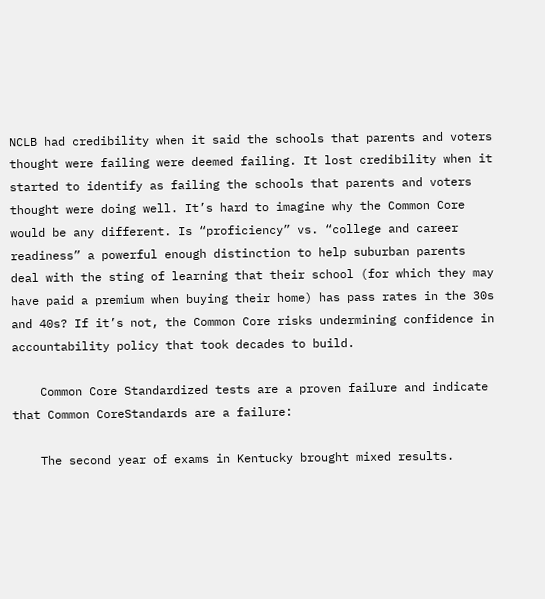NCLB had credibility when it said the schools that parents and voters thought were failing were deemed failing. It lost credibility when it started to identify as failing the schools that parents and voters thought were doing well. It’s hard to imagine why the Common Core would be any different. Is “proficiency” vs. “college and career readiness” a powerful enough distinction to help suburban parents deal with the sting of learning that their school (for which they may have paid a premium when buying their home) has pass rates in the 30s and 40s? If it’s not, the Common Core risks undermining confidence in accountability policy that took decades to build.

    Common Core Standardized tests are a proven failure and indicate that Common CoreStandards are a failure:

    The second year of exams in Kentucky brought mixed results.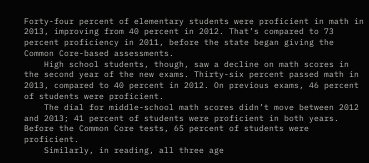Forty-four percent of elementary students were proficient in math in 2013, improving from 40 percent in 2012. That’s compared to 73 percent proficiency in 2011, before the state began giving the Common Core-based assessments.
    High school students, though, saw a decline on math scores in the second year of the new exams. Thirty-six percent passed math in 2013, compared to 40 percent in 2012. On previous exams, 46 percent of students were proficient.
    The dial for middle-school math scores didn’t move between 2012 and 2013; 41 percent of students were proficient in both years. Before the Common Core tests, 65 percent of students were proficient.
    Similarly, in reading, all three age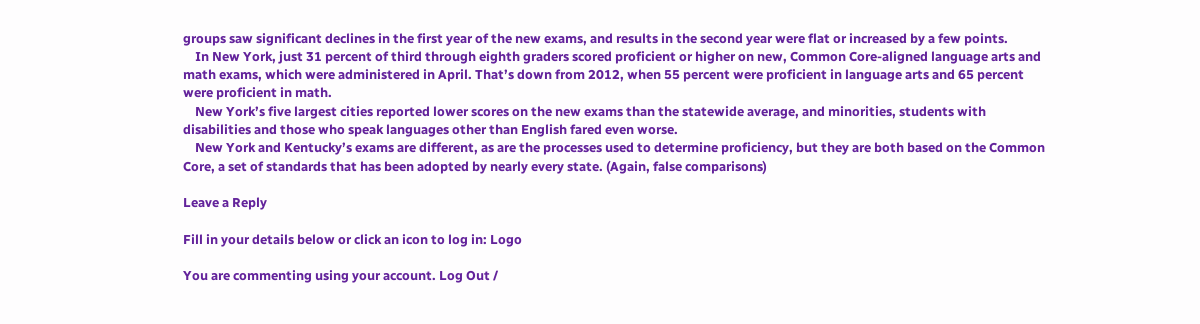groups saw significant declines in the first year of the new exams, and results in the second year were flat or increased by a few points.
    In New York, just 31 percent of third through eighth graders scored proficient or higher on new, Common Core-aligned language arts and math exams, which were administered in April. That’s down from 2012, when 55 percent were proficient in language arts and 65 percent were proficient in math.
    New York’s five largest cities reported lower scores on the new exams than the statewide average, and minorities, students with disabilities and those who speak languages other than English fared even worse.
    New York and Kentucky’s exams are different, as are the processes used to determine proficiency, but they are both based on the Common Core, a set of standards that has been adopted by nearly every state. (Again, false comparisons)

Leave a Reply

Fill in your details below or click an icon to log in: Logo

You are commenting using your account. Log Out /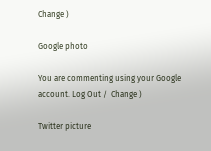Change )

Google photo

You are commenting using your Google account. Log Out /  Change )

Twitter picture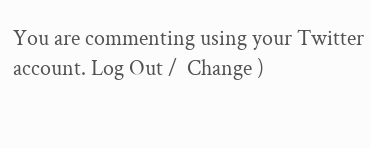You are commenting using your Twitter account. Log Out /  Change )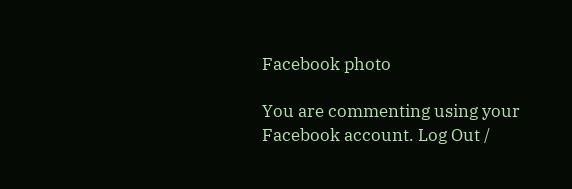Facebook photo

You are commenting using your Facebook account. Log Out /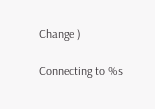Change )

Connecting to %s